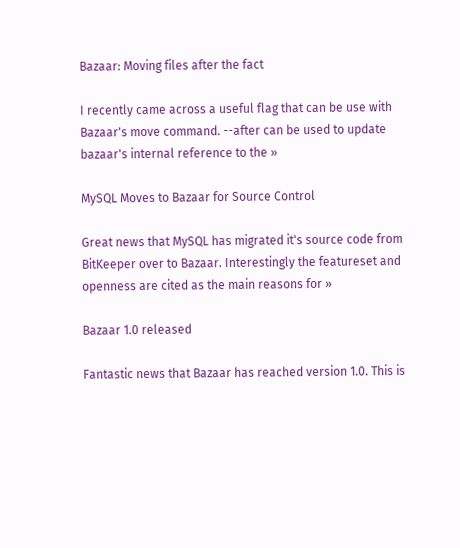Bazaar: Moving files after the fact

I recently came across a useful flag that can be use with Bazaar's move command. --after can be used to update bazaar's internal reference to the »

MySQL Moves to Bazaar for Source Control

Great news that MySQL has migrated it's source code from BitKeeper over to Bazaar. Interestingly the featureset and openness are cited as the main reasons for »

Bazaar 1.0 released

Fantastic news that Bazaar has reached version 1.0. This is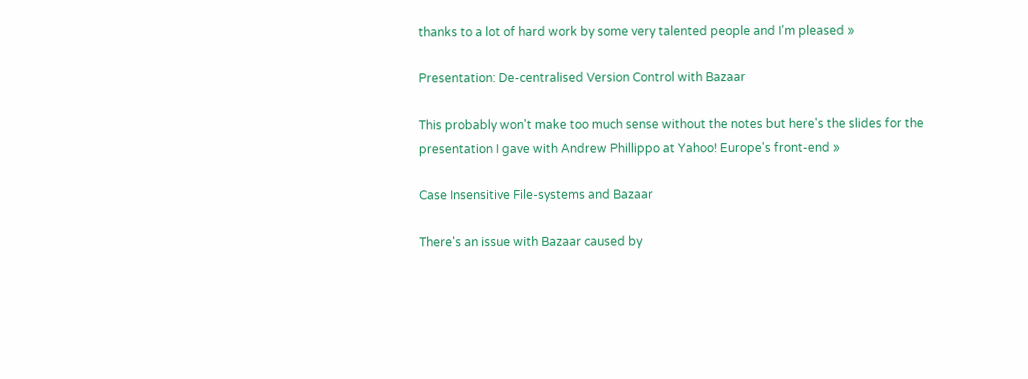thanks to a lot of hard work by some very talented people and I'm pleased »

Presentation: De-centralised Version Control with Bazaar

This probably won't make too much sense without the notes but here's the slides for the presentation I gave with Andrew Phillippo at Yahoo! Europe's front-end »

Case Insensitive File-systems and Bazaar

There's an issue with Bazaar caused by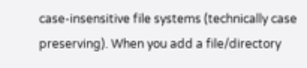case-insensitive file systems (technically case preserving). When you add a file/directory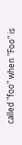called "foo" when "Foo" is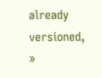already versioned, »